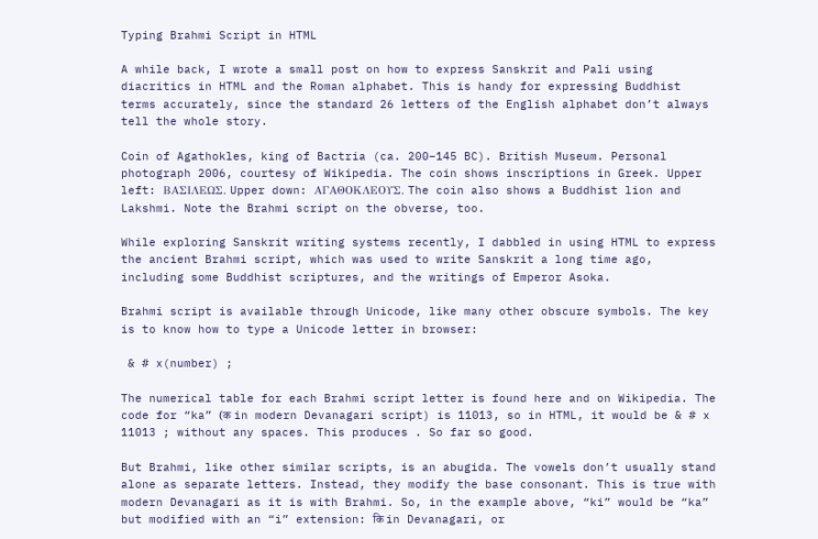Typing Brahmi Script in HTML

A while back, I wrote a small post on how to express Sanskrit and Pali using diacritics in HTML and the Roman alphabet. This is handy for expressing Buddhist terms accurately, since the standard 26 letters of the English alphabet don’t always tell the whole story.

Coin of Agathokles, king of Bactria (ca. 200–145 BC). British Museum. Personal photograph 2006, courtesy of Wikipedia. The coin shows inscriptions in Greek. Upper left: ΒΑΣΙΛΕΩΣ. Upper down: ΑΓΑΘΟΚΛΕΟΥΣ. The coin also shows a Buddhist lion and Lakshmi. Note the Brahmi script on the obverse, too.

While exploring Sanskrit writing systems recently, I dabbled in using HTML to express the ancient Brahmi script, which was used to write Sanskrit a long time ago, including some Buddhist scriptures, and the writings of Emperor Asoka.

Brahmi script is available through Unicode, like many other obscure symbols. The key is to know how to type a Unicode letter in browser:

 & # x(number) ;

The numerical table for each Brahmi script letter is found here and on Wikipedia. The code for “ka” (क in modern Devanagari script) is 11013, so in HTML, it would be & # x 11013 ; without any spaces. This produces . So far so good.

But Brahmi, like other similar scripts, is an abugida. The vowels don’t usually stand alone as separate letters. Instead, they modify the base consonant. This is true with modern Devanagari as it is with Brahmi. So, in the example above, “ki” would be “ka” but modified with an “i” extension: कि in Devanagari, or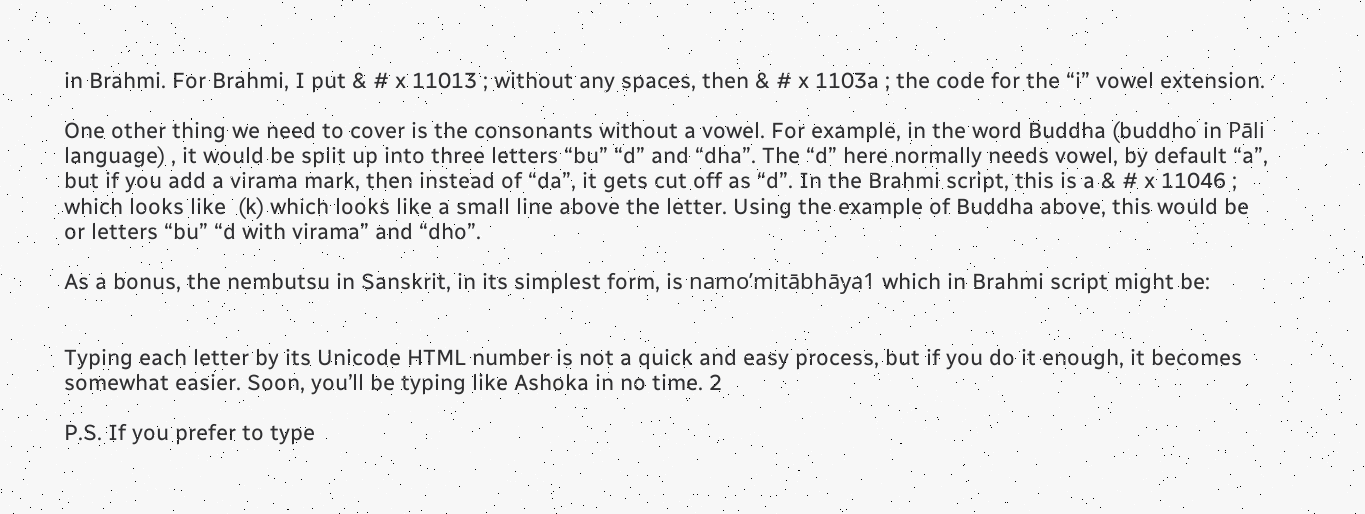in Brahmi. For Brahmi, I put & # x 11013 ; without any spaces, then & # x 1103a ; the code for the “i” vowel extension.

One other thing we need to cover is the consonants without a vowel. For example, in the word Buddha (buddho in Pāli language) , it would be split up into three letters “bu” “d” and “dha”. The “d” here normally needs vowel, by default “a”, but if you add a virama mark, then instead of “da”, it gets cut off as “d”. In the Brahmi script, this is a & # x 11046 ; which looks like  (k) which looks like a small line above the letter. Using the example of Buddha above, this would be  or letters “bu” “d with virama” and “dho”.

As a bonus, the nembutsu in Sanskrit, in its simplest form, is namo’mitābhāya1 which in Brahmi script might be:


Typing each letter by its Unicode HTML number is not a quick and easy process, but if you do it enough, it becomes somewhat easier. Soon, you’ll be typing like Ashoka in no time. 2

P.S. If you prefer to type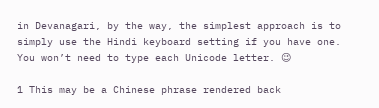in Devanagari, by the way, the simplest approach is to simply use the Hindi keyboard setting if you have one. You won’t need to type each Unicode letter. 😉

1 This may be a Chinese phrase rendered back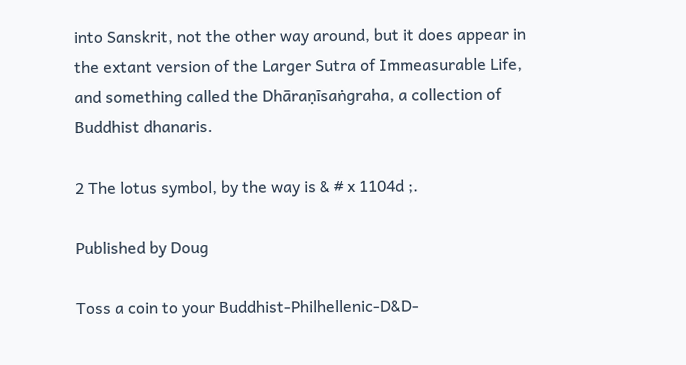into Sanskrit, not the other way around, but it does appear in the extant version of the Larger Sutra of Immeasurable Life, and something called the Dhāraṇīsaṅgraha, a collection of Buddhist dhanaris.

2 The lotus symbol, by the way is & # x 1104d ;.

Published by Doug

Toss a coin to your Buddhist-Philhellenic-D&D-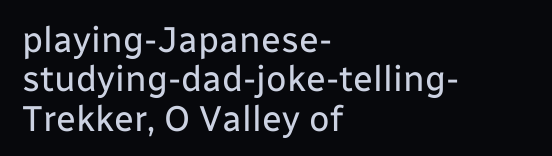playing-Japanese-studying-dad-joke-telling-Trekker, O Valley of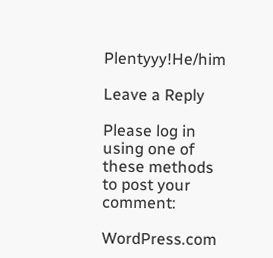Plentyyy!He/him

Leave a Reply

Please log in using one of these methods to post your comment:

WordPress.com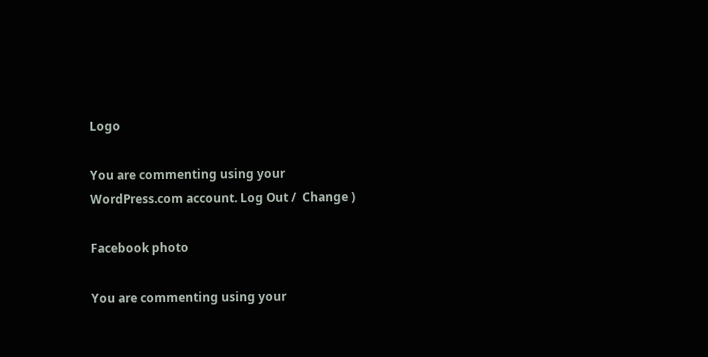Logo

You are commenting using your WordPress.com account. Log Out /  Change )

Facebook photo

You are commenting using your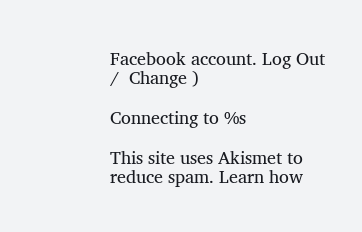Facebook account. Log Out /  Change )

Connecting to %s

This site uses Akismet to reduce spam. Learn how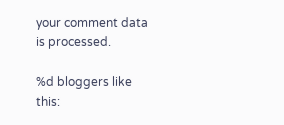your comment data is processed.

%d bloggers like this: